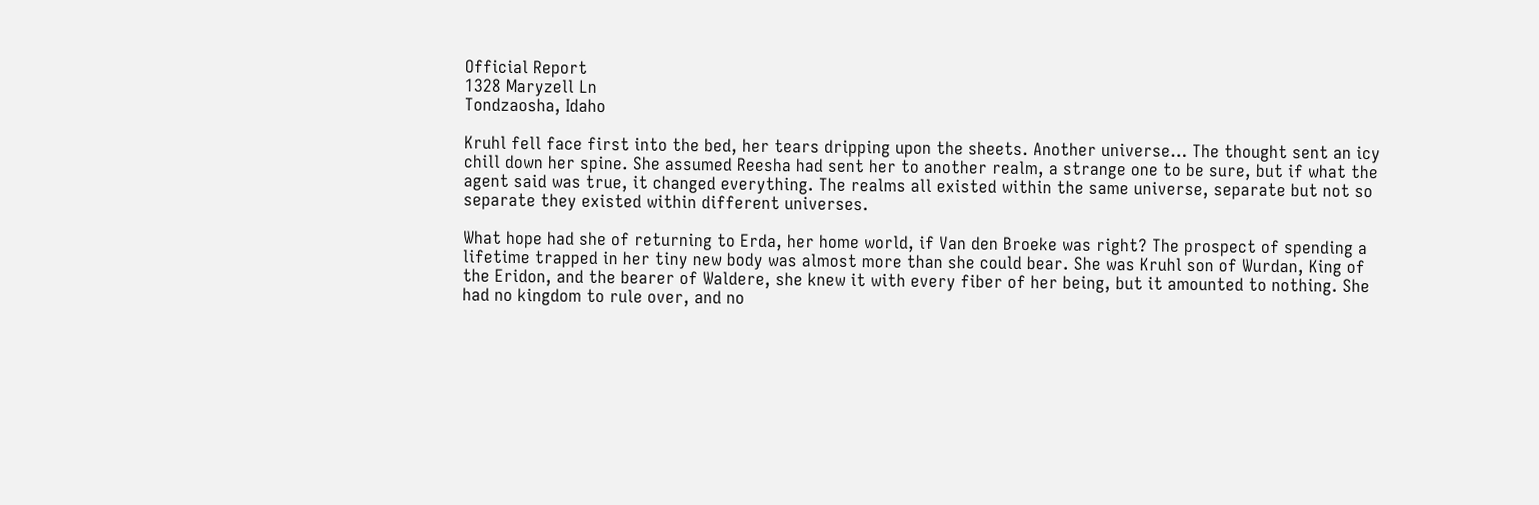Official Report
1328 Maryzell Ln
Tondzaosha, Idaho

Kruhl fell face first into the bed, her tears dripping upon the sheets. Another universe… The thought sent an icy chill down her spine. She assumed Reesha had sent her to another realm, a strange one to be sure, but if what the agent said was true, it changed everything. The realms all existed within the same universe, separate but not so separate they existed within different universes.

What hope had she of returning to Erda, her home world, if Van den Broeke was right? The prospect of spending a lifetime trapped in her tiny new body was almost more than she could bear. She was Kruhl son of Wurdan, King of the Eridon, and the bearer of Waldere, she knew it with every fiber of her being, but it amounted to nothing. She had no kingdom to rule over, and no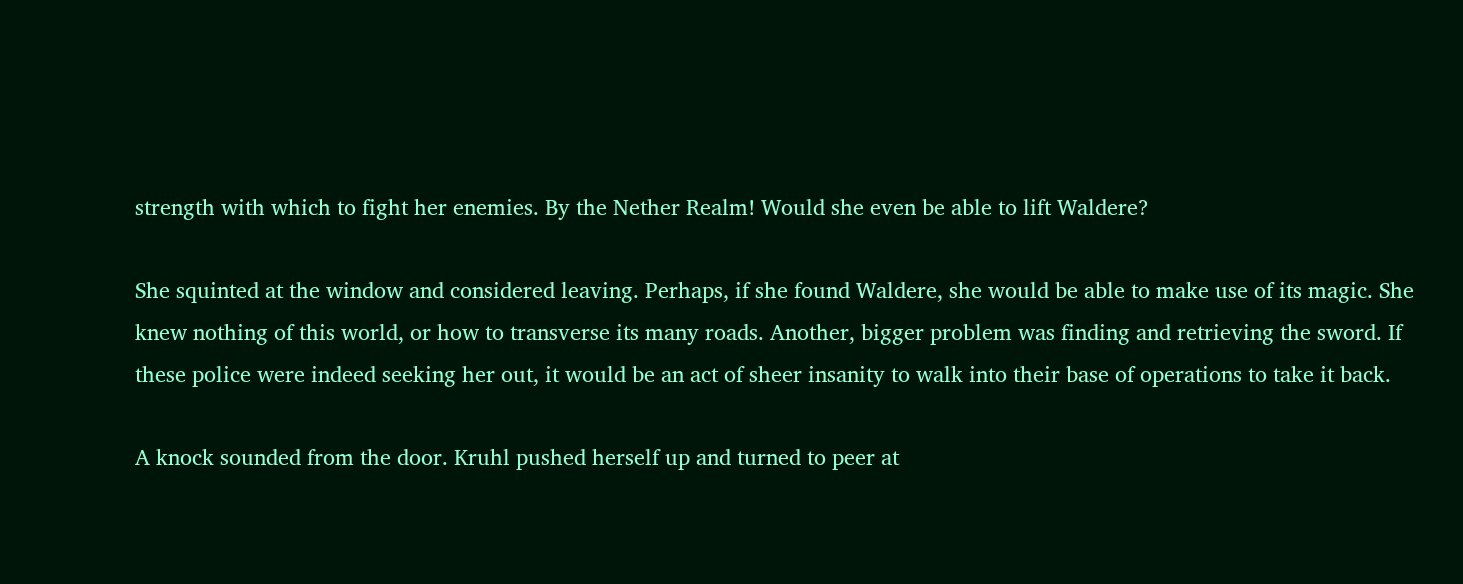strength with which to fight her enemies. By the Nether Realm! Would she even be able to lift Waldere?

She squinted at the window and considered leaving. Perhaps, if she found Waldere, she would be able to make use of its magic. She knew nothing of this world, or how to transverse its many roads. Another, bigger problem was finding and retrieving the sword. If these police were indeed seeking her out, it would be an act of sheer insanity to walk into their base of operations to take it back.

A knock sounded from the door. Kruhl pushed herself up and turned to peer at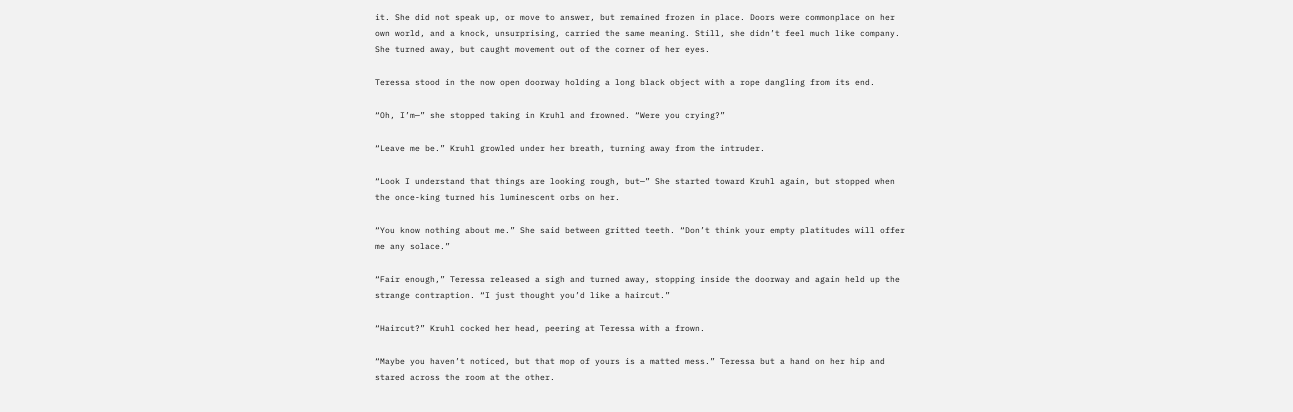it. She did not speak up, or move to answer, but remained frozen in place. Doors were commonplace on her own world, and a knock, unsurprising, carried the same meaning. Still, she didn’t feel much like company. She turned away, but caught movement out of the corner of her eyes.

Teressa stood in the now open doorway holding a long black object with a rope dangling from its end.

“Oh, I’m—” she stopped taking in Kruhl and frowned. “Were you crying?”

“Leave me be.” Kruhl growled under her breath, turning away from the intruder.

“Look I understand that things are looking rough, but—” She started toward Kruhl again, but stopped when the once-king turned his luminescent orbs on her.

“You know nothing about me.” She said between gritted teeth. “Don’t think your empty platitudes will offer me any solace.”

“Fair enough,” Teressa released a sigh and turned away, stopping inside the doorway and again held up the strange contraption. “I just thought you’d like a haircut.”

“Haircut?” Kruhl cocked her head, peering at Teressa with a frown.

“Maybe you haven’t noticed, but that mop of yours is a matted mess.” Teressa but a hand on her hip and stared across the room at the other.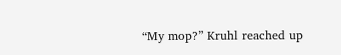“My mop?” Kruhl reached up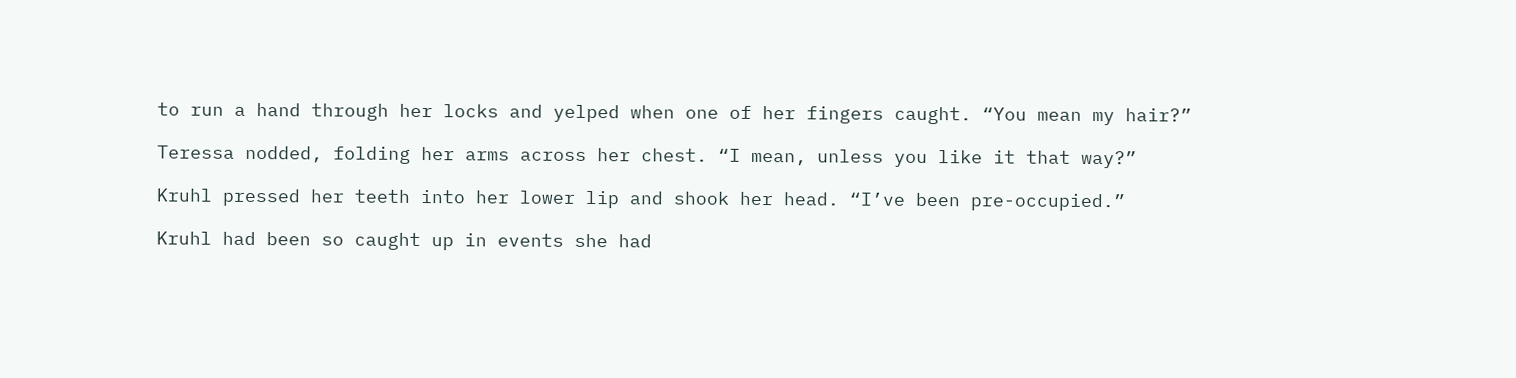to run a hand through her locks and yelped when one of her fingers caught. “You mean my hair?”

Teressa nodded, folding her arms across her chest. “I mean, unless you like it that way?”

Kruhl pressed her teeth into her lower lip and shook her head. “I’ve been pre-occupied.”

Kruhl had been so caught up in events she had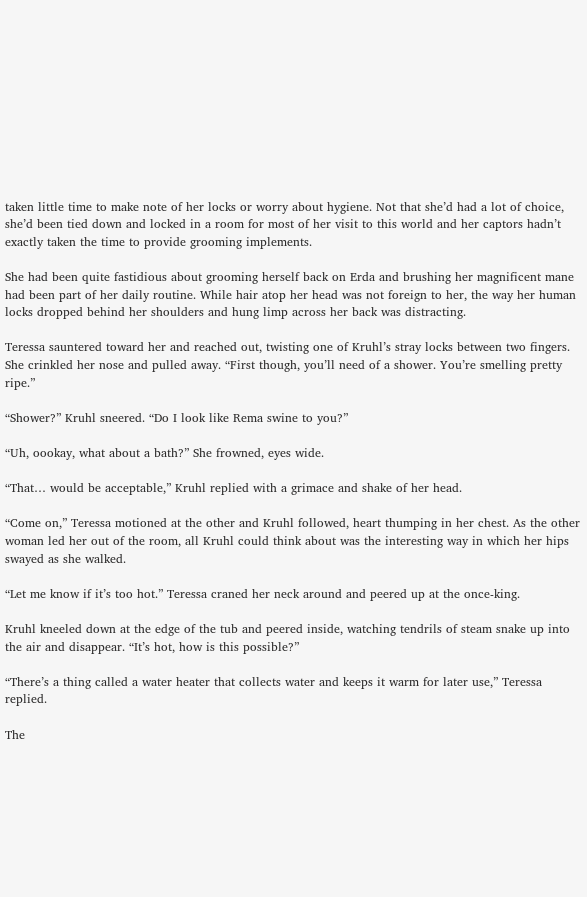taken little time to make note of her locks or worry about hygiene. Not that she’d had a lot of choice, she’d been tied down and locked in a room for most of her visit to this world and her captors hadn’t exactly taken the time to provide grooming implements.

She had been quite fastidious about grooming herself back on Erda and brushing her magnificent mane had been part of her daily routine. While hair atop her head was not foreign to her, the way her human locks dropped behind her shoulders and hung limp across her back was distracting.

Teressa sauntered toward her and reached out, twisting one of Kruhl’s stray locks between two fingers. She crinkled her nose and pulled away. “First though, you’ll need of a shower. You’re smelling pretty ripe.”

“Shower?” Kruhl sneered. “Do I look like Rema swine to you?”

“Uh, oookay, what about a bath?” She frowned, eyes wide.

“That… would be acceptable,” Kruhl replied with a grimace and shake of her head.

“Come on,” Teressa motioned at the other and Kruhl followed, heart thumping in her chest. As the other woman led her out of the room, all Kruhl could think about was the interesting way in which her hips swayed as she walked.

“Let me know if it’s too hot.” Teressa craned her neck around and peered up at the once-king.

Kruhl kneeled down at the edge of the tub and peered inside, watching tendrils of steam snake up into the air and disappear. “It’s hot, how is this possible?”

“There’s a thing called a water heater that collects water and keeps it warm for later use,” Teressa replied.

The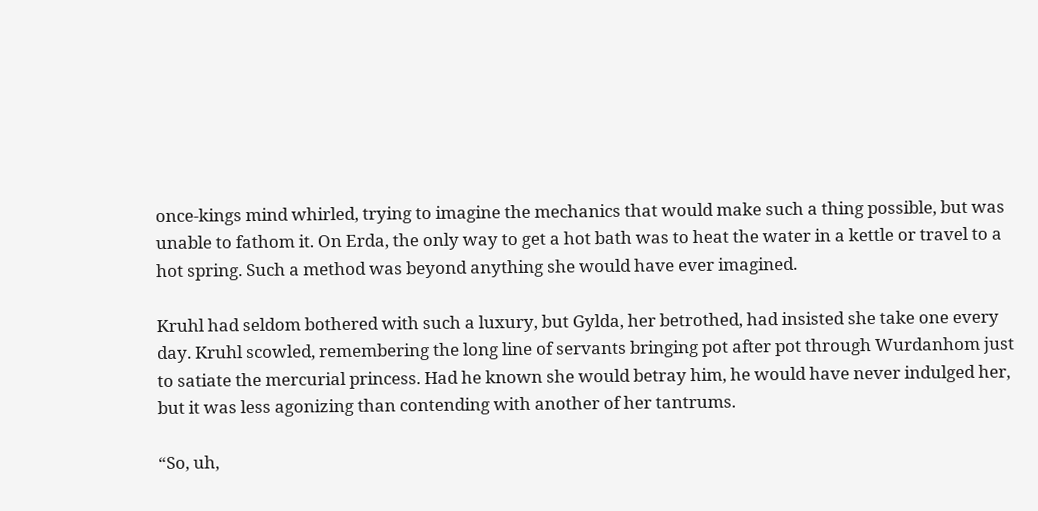once-kings mind whirled, trying to imagine the mechanics that would make such a thing possible, but was unable to fathom it. On Erda, the only way to get a hot bath was to heat the water in a kettle or travel to a hot spring. Such a method was beyond anything she would have ever imagined.

Kruhl had seldom bothered with such a luxury, but Gylda, her betrothed, had insisted she take one every day. Kruhl scowled, remembering the long line of servants bringing pot after pot through Wurdanhom just to satiate the mercurial princess. Had he known she would betray him, he would have never indulged her, but it was less agonizing than contending with another of her tantrums.

“So, uh,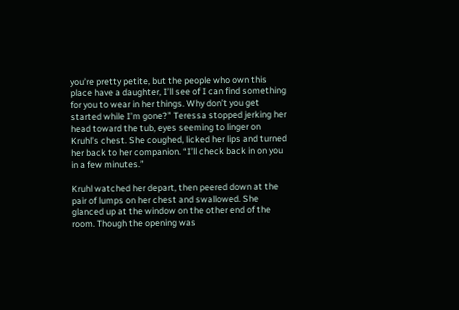you’re pretty petite, but the people who own this place have a daughter, I’ll see of I can find something for you to wear in her things. Why don’t you get started while I’m gone?” Teressa stopped jerking her head toward the tub, eyes seeming to linger on Kruhl’s chest. She coughed, licked her lips and turned her back to her companion. “I’ll check back in on you in a few minutes.”

Kruhl watched her depart, then peered down at the pair of lumps on her chest and swallowed. She glanced up at the window on the other end of the room. Though the opening was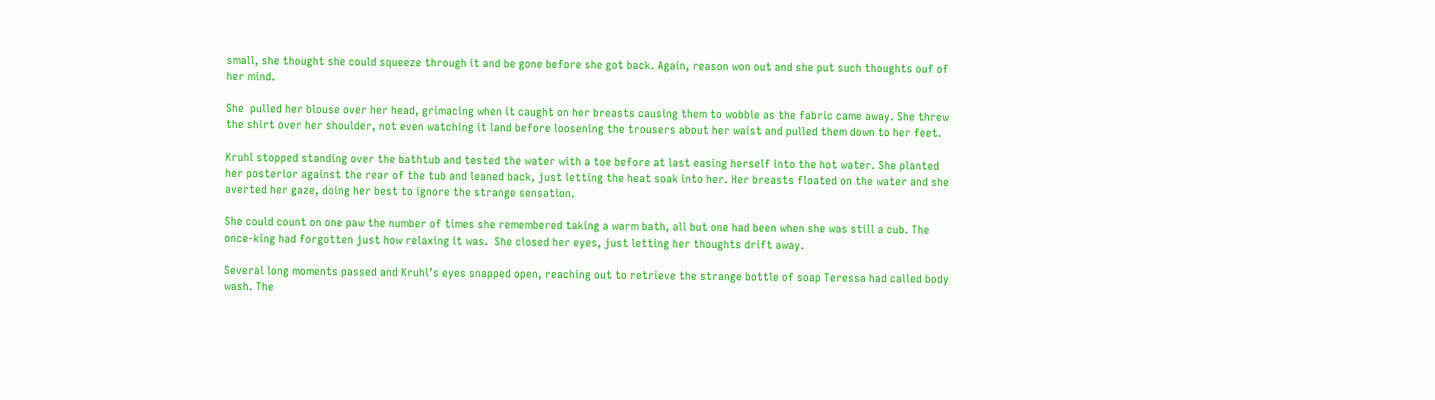small, she thought she could squeeze through it and be gone before she got back. Again, reason won out and she put such thoughts ouf of her mind.

She  pulled her blouse over her head, grimacing when it caught on her breasts causing them to wobble as the fabric came away. She threw the shirt over her shoulder, not even watching it land before loosening the trousers about her waist and pulled them down to her feet.

Kruhl stopped standing over the bathtub and tested the water with a toe before at last easing herself into the hot water. She planted her posterior against the rear of the tub and leaned back, just letting the heat soak into her. Her breasts floated on the water and she averted her gaze, doing her best to ignore the strange sensation.

She could count on one paw the number of times she remembered taking a warm bath, all but one had been when she was still a cub. The once-king had forgotten just how relaxing it was.  She closed her eyes, just letting her thoughts drift away.

Several long moments passed and Kruhl’s eyes snapped open, reaching out to retrieve the strange bottle of soap Teressa had called body wash. The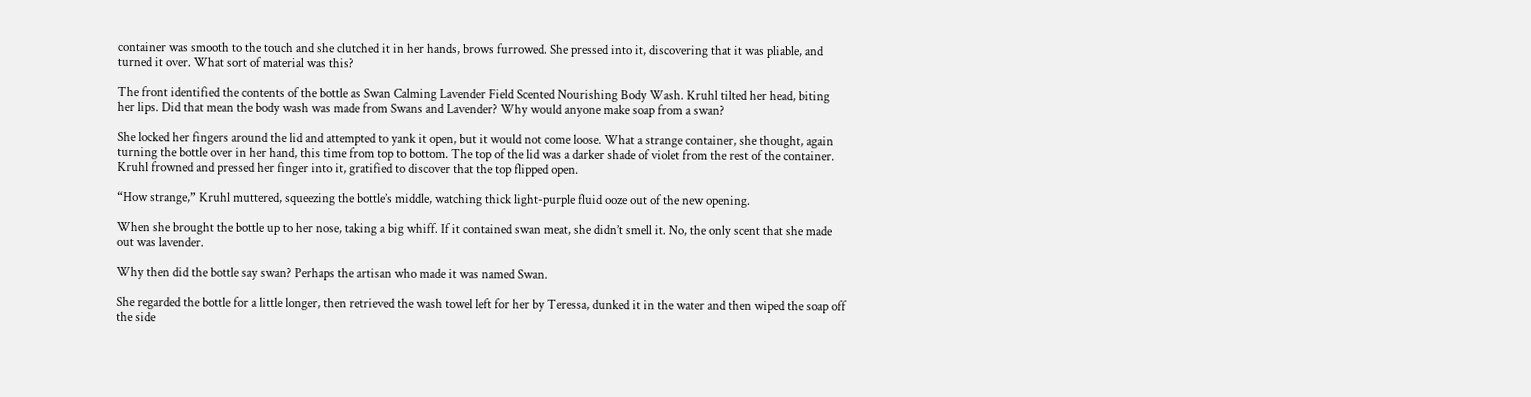container was smooth to the touch and she clutched it in her hands, brows furrowed. She pressed into it, discovering that it was pliable, and turned it over. What sort of material was this?

The front identified the contents of the bottle as Swan Calming Lavender Field Scented Nourishing Body Wash. Kruhl tilted her head, biting her lips. Did that mean the body wash was made from Swans and Lavender? Why would anyone make soap from a swan?

She locked her fingers around the lid and attempted to yank it open, but it would not come loose. What a strange container, she thought, again turning the bottle over in her hand, this time from top to bottom. The top of the lid was a darker shade of violet from the rest of the container. Kruhl frowned and pressed her finger into it, gratified to discover that the top flipped open.

“How strange,” Kruhl muttered, squeezing the bottle’s middle, watching thick light-purple fluid ooze out of the new opening.

When she brought the bottle up to her nose, taking a big whiff. If it contained swan meat, she didn’t smell it. No, the only scent that she made out was lavender.

Why then did the bottle say swan? Perhaps the artisan who made it was named Swan.

She regarded the bottle for a little longer, then retrieved the wash towel left for her by Teressa, dunked it in the water and then wiped the soap off the side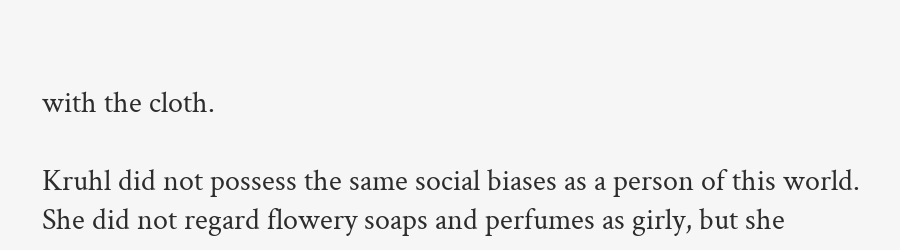with the cloth.

Kruhl did not possess the same social biases as a person of this world. She did not regard flowery soaps and perfumes as girly, but she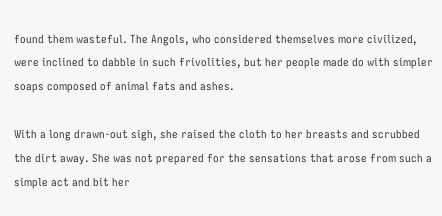found them wasteful. The Angols, who considered themselves more civilized, were inclined to dabble in such frivolities, but her people made do with simpler soaps composed of animal fats and ashes.

With a long drawn-out sigh, she raised the cloth to her breasts and scrubbed the dirt away. She was not prepared for the sensations that arose from such a simple act and bit her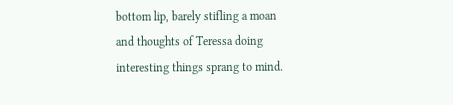bottom lip, barely stifling a moan and thoughts of Teressa doing interesting things sprang to mind.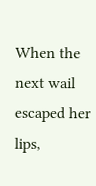When the next wail escaped her lips,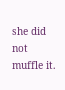she did not muffle it.